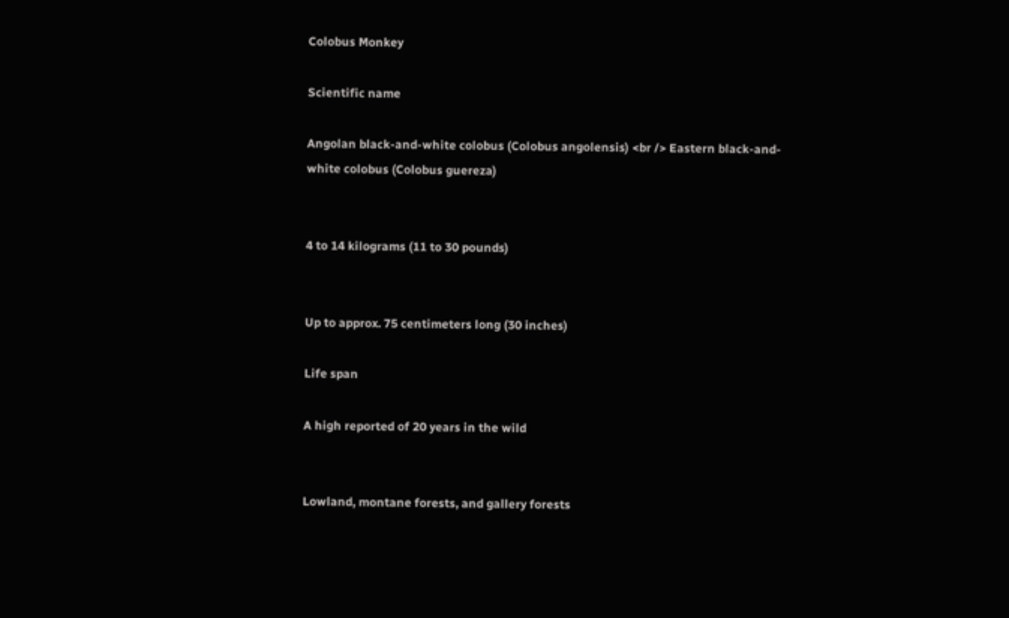Colobus Monkey

Scientific name

Angolan black-and-white colobus (Colobus angolensis) <br /> Eastern black-and-white colobus (Colobus guereza)


4 to 14 kilograms (11 to 30 pounds)


Up to approx. 75 centimeters long (30 inches)

Life span

A high reported of 20 years in the wild


Lowland, montane forests, and gallery forests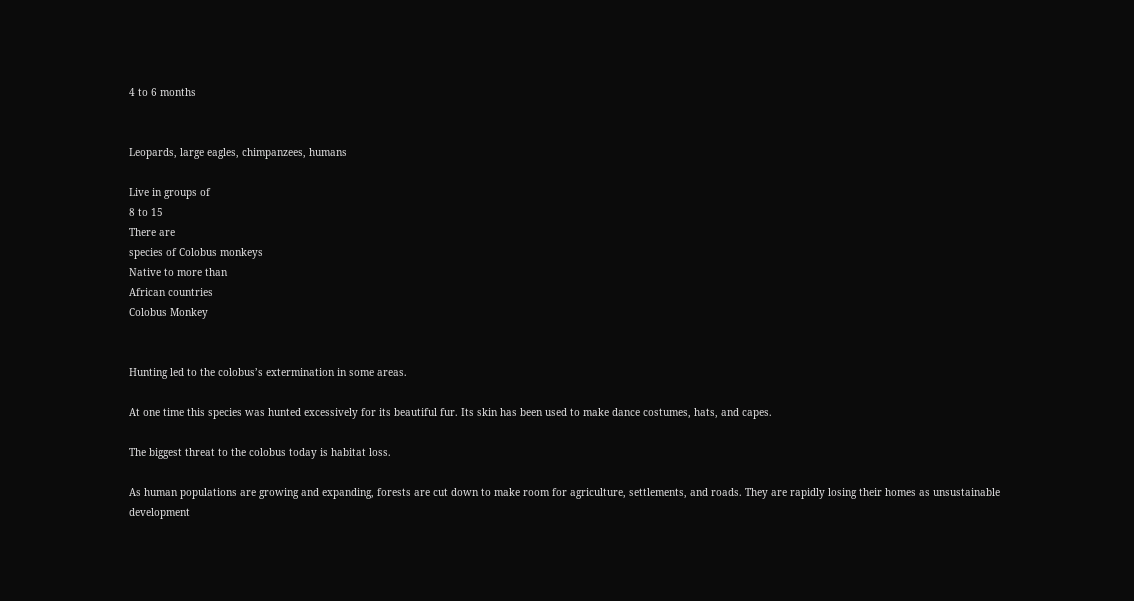4 to 6 months


Leopards, large eagles, chimpanzees, humans

Live in groups of
8 to 15
There are
species of Colobus monkeys
Native to more than
African countries
Colobus Monkey


Hunting led to the colobus’s extermination in some areas.

At one time this species was hunted excessively for its beautiful fur. Its skin has been used to make dance costumes, hats, and capes.

The biggest threat to the colobus today is habitat loss.

As human populations are growing and expanding, forests are cut down to make room for agriculture, settlements, and roads. They are rapidly losing their homes as unsustainable development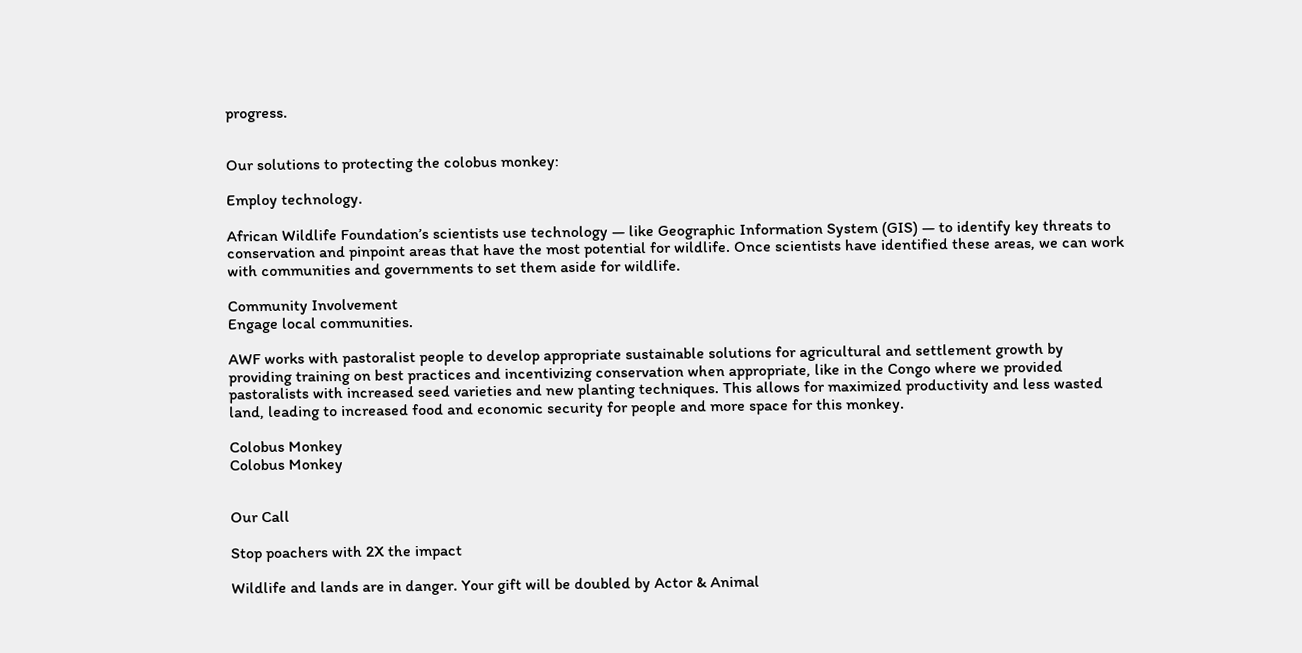progress.


Our solutions to protecting the colobus monkey:

Employ technology.

African Wildlife Foundation’s scientists use technology — like Geographic Information System (GIS) — to identify key threats to conservation and pinpoint areas that have the most potential for wildlife. Once scientists have identified these areas, we can work with communities and governments to set them aside for wildlife.

Community Involvement
Engage local communities.

AWF works with pastoralist people to develop appropriate sustainable solutions for agricultural and settlement growth by providing training on best practices and incentivizing conservation when appropriate, like in the Congo where we provided pastoralists with increased seed varieties and new planting techniques. This allows for maximized productivity and less wasted land, leading to increased food and economic security for people and more space for this monkey.

Colobus Monkey
Colobus Monkey


Our Call

Stop poachers with 2X the impact

Wildlife and lands are in danger. Your gift will be doubled by Actor & Animal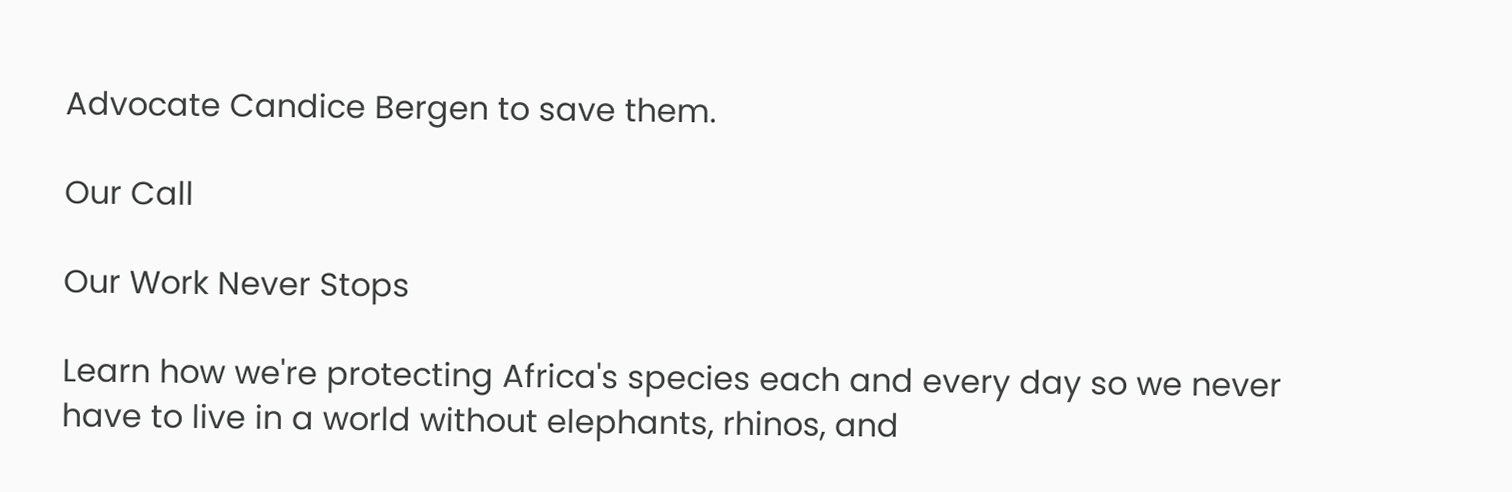Advocate Candice Bergen to save them.

Our Call

Our Work Never Stops

Learn how we're protecting Africa's species each and every day so we never have to live in a world without elephants, rhinos, and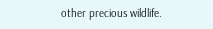other precious wildlife.